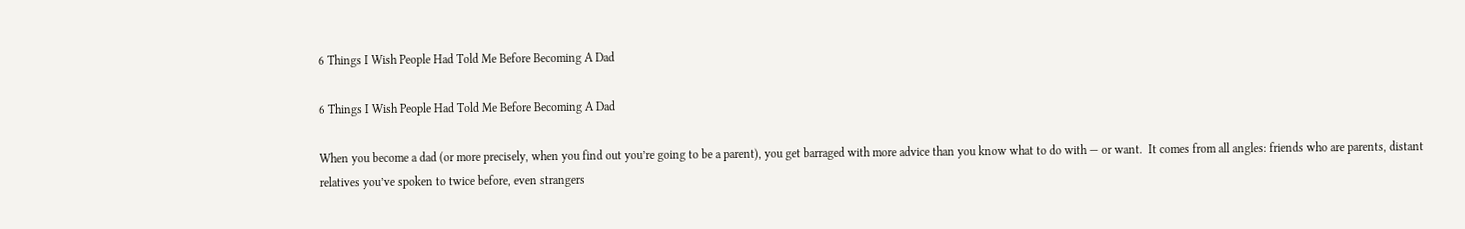6 Things I Wish People Had Told Me Before Becoming A Dad

6 Things I Wish People Had Told Me Before Becoming A Dad

When you become a dad (or more precisely, when you find out you’re going to be a parent), you get barraged with more advice than you know what to do with — or want.  It comes from all angles: friends who are parents, distant relatives you’ve spoken to twice before, even strangers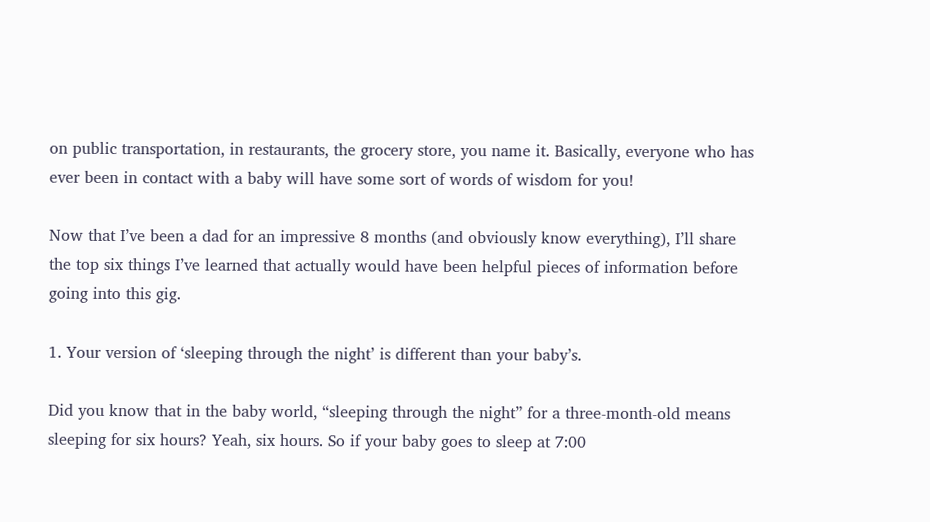on public transportation, in restaurants, the grocery store, you name it. Basically, everyone who has ever been in contact with a baby will have some sort of words of wisdom for you!

Now that I’ve been a dad for an impressive 8 months (and obviously know everything), I’ll share the top six things I’ve learned that actually would have been helpful pieces of information before going into this gig.

1. Your version of ‘sleeping through the night’ is different than your baby’s.

Did you know that in the baby world, “sleeping through the night” for a three-month-old means sleeping for six hours? Yeah, six hours. So if your baby goes to sleep at 7:00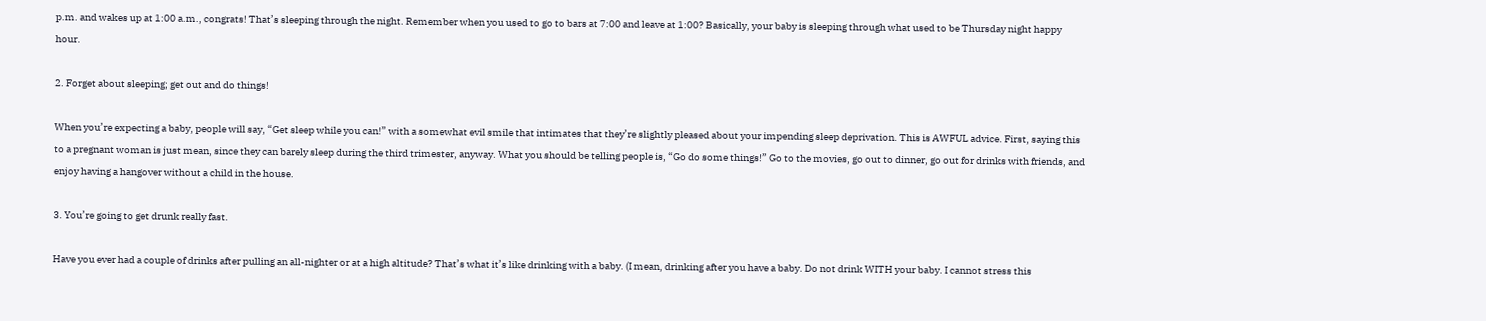p.m. and wakes up at 1:00 a.m., congrats! That’s sleeping through the night. Remember when you used to go to bars at 7:00 and leave at 1:00? Basically, your baby is sleeping through what used to be Thursday night happy hour.

2. Forget about sleeping; get out and do things!

When you’re expecting a baby, people will say, “Get sleep while you can!” with a somewhat evil smile that intimates that they’re slightly pleased about your impending sleep deprivation. This is AWFUL advice. First, saying this to a pregnant woman is just mean, since they can barely sleep during the third trimester, anyway. What you should be telling people is, “Go do some things!” Go to the movies, go out to dinner, go out for drinks with friends, and enjoy having a hangover without a child in the house.

3. You’re going to get drunk really fast.

Have you ever had a couple of drinks after pulling an all-nighter or at a high altitude? That’s what it’s like drinking with a baby. (I mean, drinking after you have a baby. Do not drink WITH your baby. I cannot stress this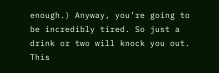enough.) Anyway, you’re going to be incredibly tired. So just a drink or two will knock you out. This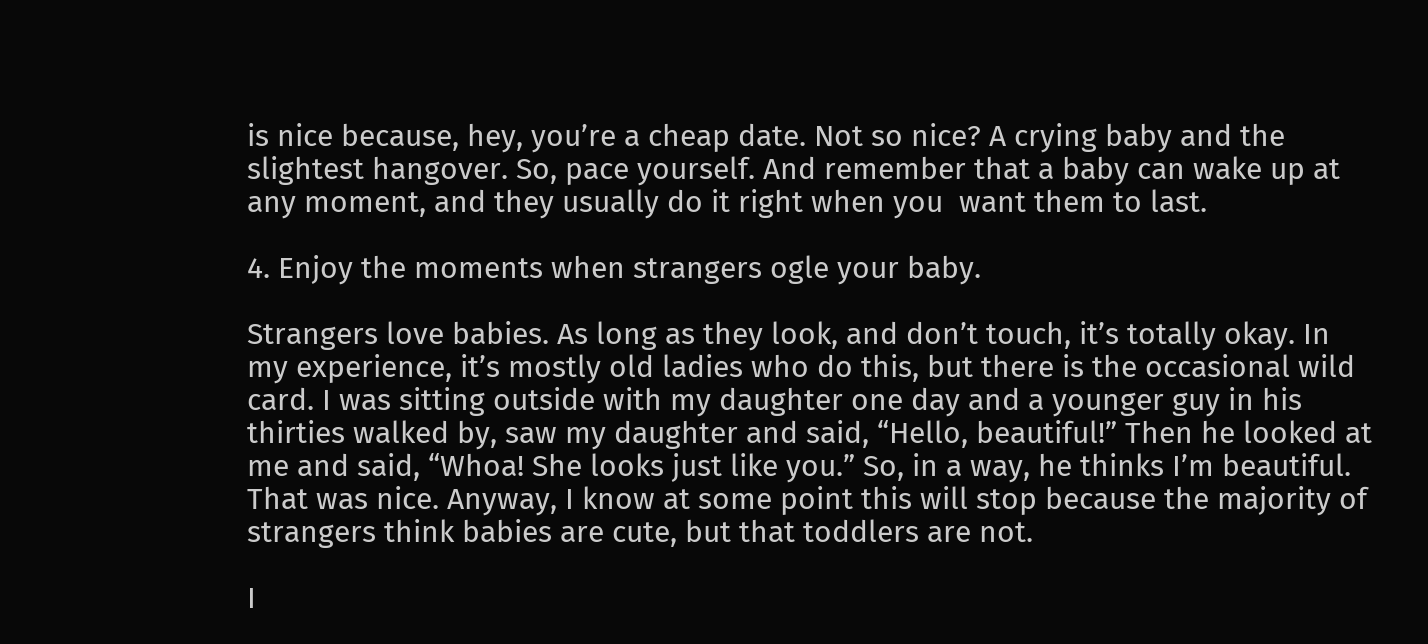is nice because, hey, you’re a cheap date. Not so nice? A crying baby and the slightest hangover. So, pace yourself. And remember that a baby can wake up at any moment, and they usually do it right when you  want them to last.

4. Enjoy the moments when strangers ogle your baby.

Strangers love babies. As long as they look, and don’t touch, it’s totally okay. In my experience, it’s mostly old ladies who do this, but there is the occasional wild card. I was sitting outside with my daughter one day and a younger guy in his thirties walked by, saw my daughter and said, “Hello, beautiful!” Then he looked at me and said, “Whoa! She looks just like you.” So, in a way, he thinks I’m beautiful. That was nice. Anyway, I know at some point this will stop because the majority of strangers think babies are cute, but that toddlers are not.

I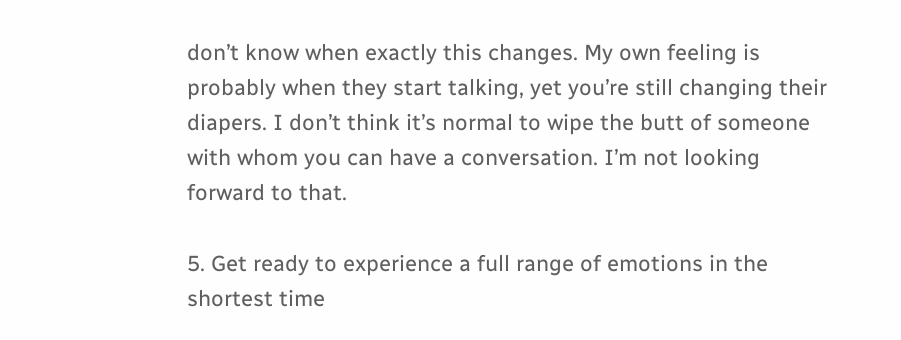don’t know when exactly this changes. My own feeling is probably when they start talking, yet you’re still changing their diapers. I don’t think it’s normal to wipe the butt of someone with whom you can have a conversation. I’m not looking forward to that.

5. Get ready to experience a full range of emotions in the shortest time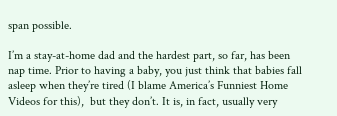span possible.

I’m a stay-at-home dad and the hardest part, so far, has been nap time. Prior to having a baby, you just think that babies fall asleep when they’re tired (I blame America’s Funniest Home Videos for this),  but they don’t. It is, in fact, usually very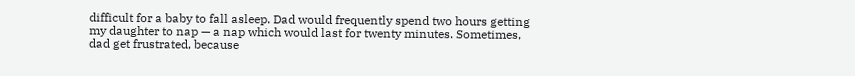difficult for a baby to fall asleep. Dad would frequently spend two hours getting my daughter to nap — a nap which would last for twenty minutes. Sometimes, dad get frustrated, because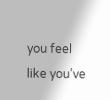you feel like you’ve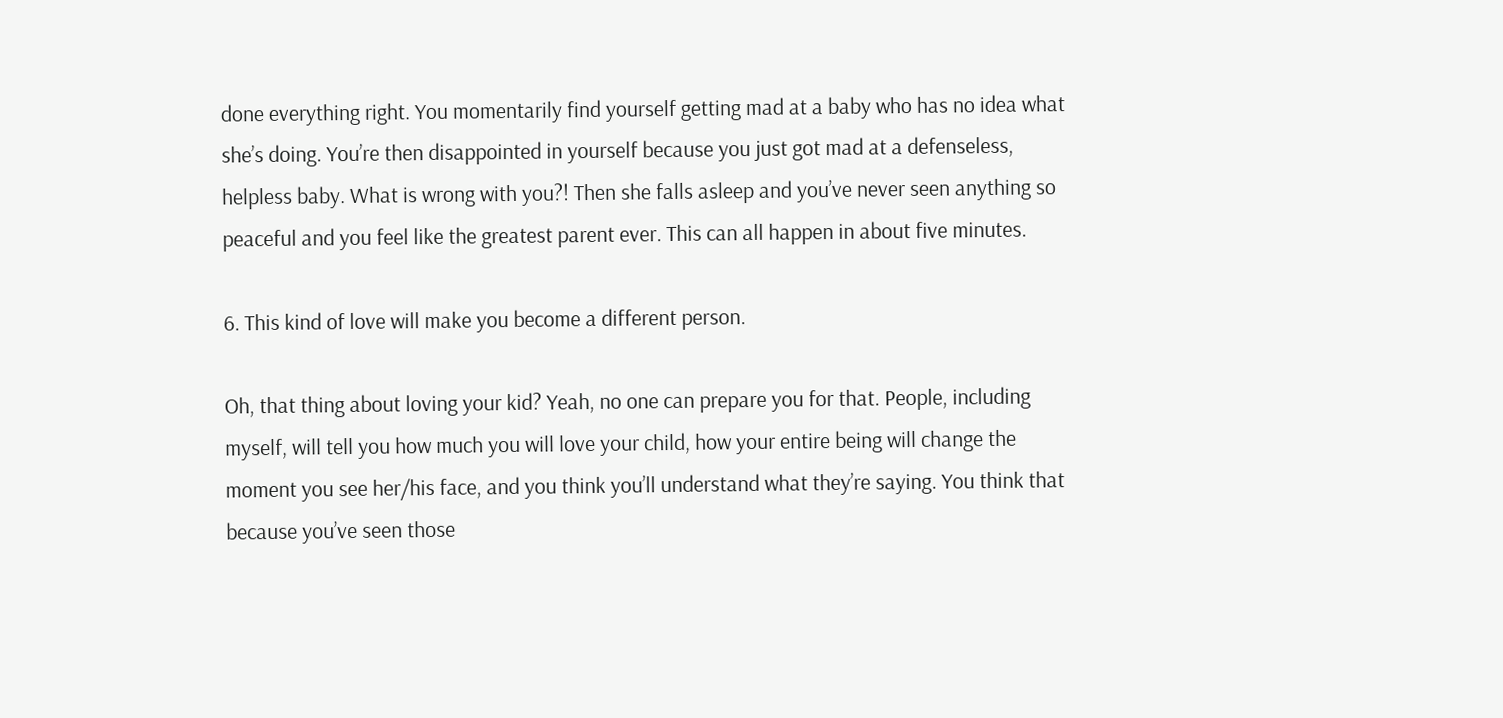done everything right. You momentarily find yourself getting mad at a baby who has no idea what she’s doing. You’re then disappointed in yourself because you just got mad at a defenseless, helpless baby. What is wrong with you?! Then she falls asleep and you’ve never seen anything so peaceful and you feel like the greatest parent ever. This can all happen in about five minutes.

6. This kind of love will make you become a different person.

Oh, that thing about loving your kid? Yeah, no one can prepare you for that. People, including myself, will tell you how much you will love your child, how your entire being will change the moment you see her/his face, and you think you’ll understand what they’re saying. You think that because you’ve seen those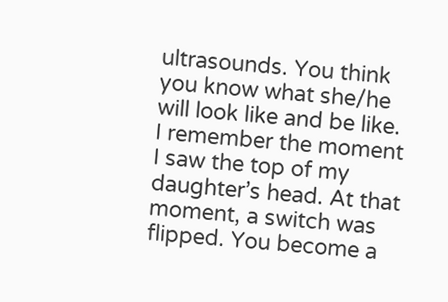ultrasounds. You think you know what she/he will look like and be like. I remember the moment I saw the top of my daughter’s head. At that moment, a switch was flipped. You become a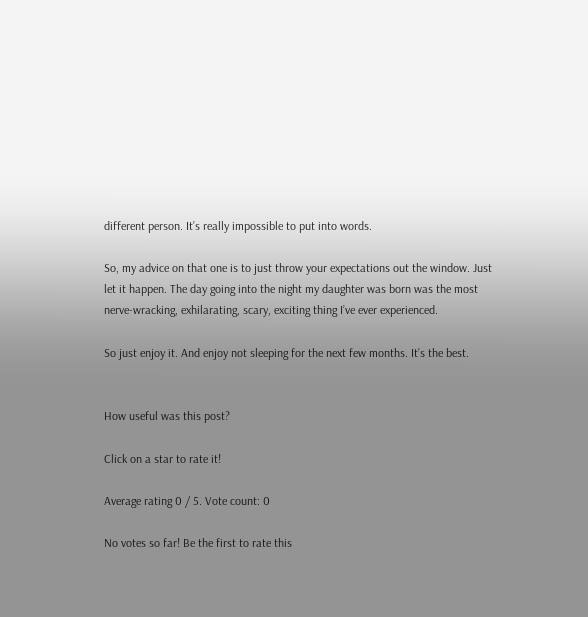different person. It’s really impossible to put into words.

So, my advice on that one is to just throw your expectations out the window. Just let it happen. The day going into the night my daughter was born was the most nerve-wracking, exhilarating, scary, exciting thing I’ve ever experienced.

So just enjoy it. And enjoy not sleeping for the next few months. It’s the best.


How useful was this post?

Click on a star to rate it!

Average rating 0 / 5. Vote count: 0

No votes so far! Be the first to rate this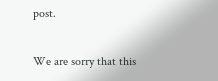post.

We are sorry that this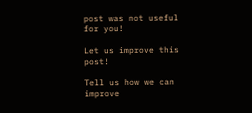post was not useful for you!

Let us improve this post!

Tell us how we can improve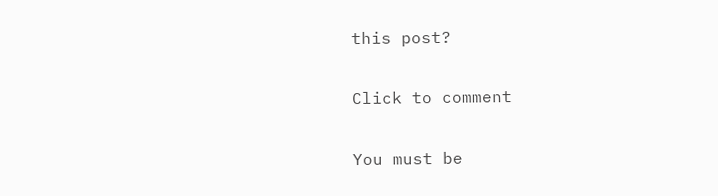this post?

Click to comment

You must be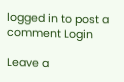logged in to post a comment Login

Leave a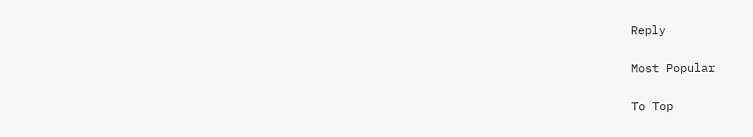Reply

Most Popular

To Top